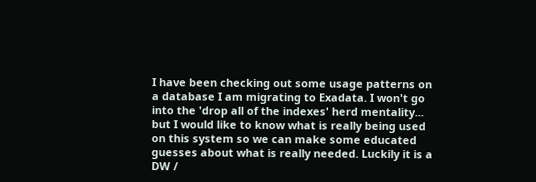I have been checking out some usage patterns on a database I am migrating to Exadata. I won't go into the 'drop all of the indexes' herd mentality... but I would like to know what is really being used on this system so we can make some educated guesses about what is really needed. Luckily it is a DW /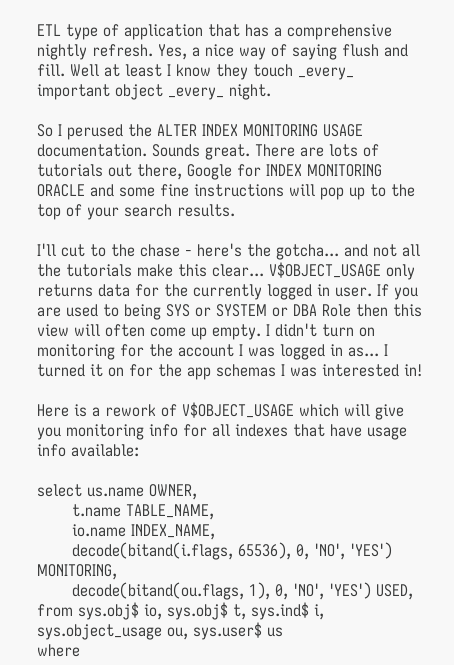ETL type of application that has a comprehensive nightly refresh. Yes, a nice way of saying flush and fill. Well at least I know they touch _every_ important object _every_ night.

So I perused the ALTER INDEX MONITORING USAGE documentation. Sounds great. There are lots of tutorials out there, Google for INDEX MONITORING ORACLE and some fine instructions will pop up to the top of your search results.

I'll cut to the chase - here's the gotcha... and not all the tutorials make this clear... V$OBJECT_USAGE only returns data for the currently logged in user. If you are used to being SYS or SYSTEM or DBA Role then this view will often come up empty. I didn't turn on monitoring for the account I was logged in as... I turned it on for the app schemas I was interested in!

Here is a rework of V$OBJECT_USAGE which will give you monitoring info for all indexes that have usage info available:

select us.name OWNER,
       t.name TABLE_NAME,
       io.name INDEX_NAME,
       decode(bitand(i.flags, 65536), 0, 'NO', 'YES') MONITORING,
       decode(bitand(ou.flags, 1), 0, 'NO', 'YES') USED,
from sys.obj$ io, sys.obj$ t, sys.ind$ i, sys.object_usage ou, sys.user$ us
where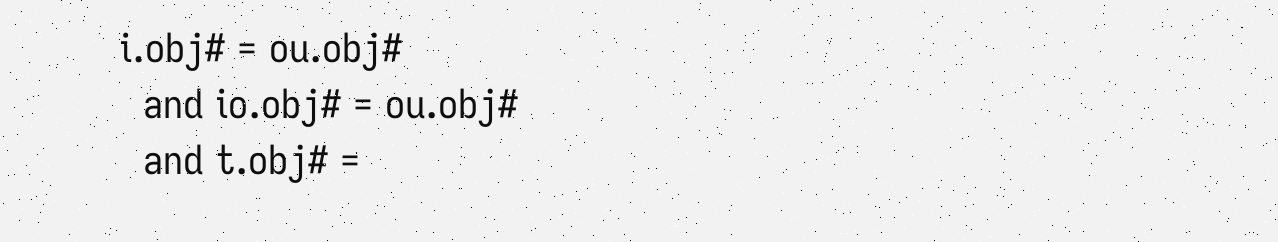i.obj# = ou.obj#
  and io.obj# = ou.obj#
  and t.obj# =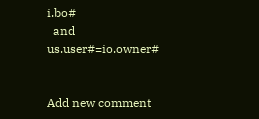i.bo#
  and us.user#=io.owner#


Add new comment